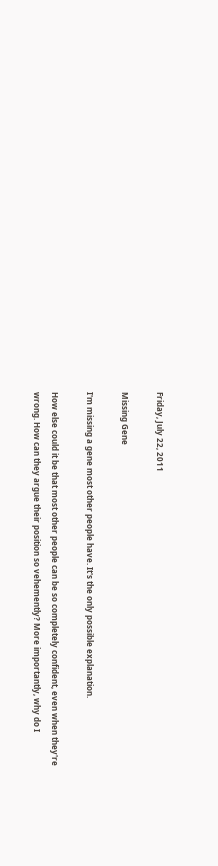Friday, July 22, 2011

Missing Gene

I'm missing a gene most other people have. It's the only possible explanation.

How else could it be that most other people can be so completely confident, even when they're wrong. How can they argue their position so vehemently? More importantly, why do I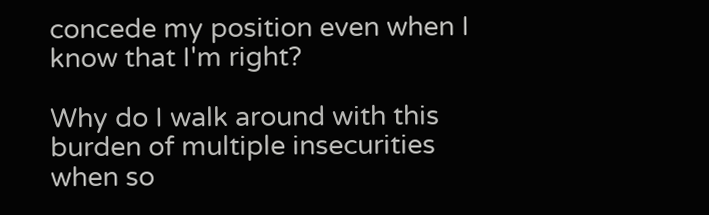concede my position even when I know that I'm right?

Why do I walk around with this burden of multiple insecurities when so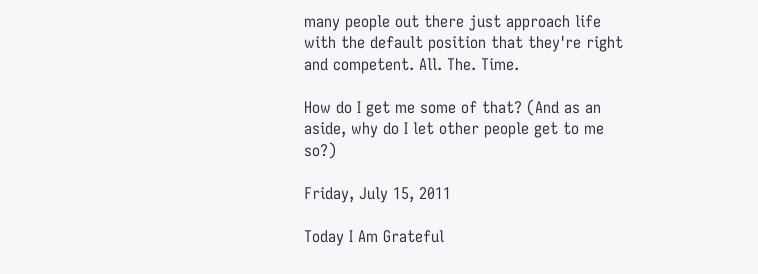many people out there just approach life with the default position that they're right and competent. All. The. Time.

How do I get me some of that? (And as an aside, why do I let other people get to me so?)

Friday, July 15, 2011

Today I Am Grateful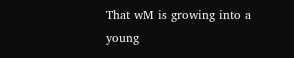That wM is growing into a young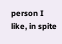person I like, in spite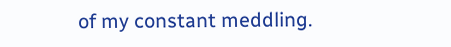of my constant meddling.